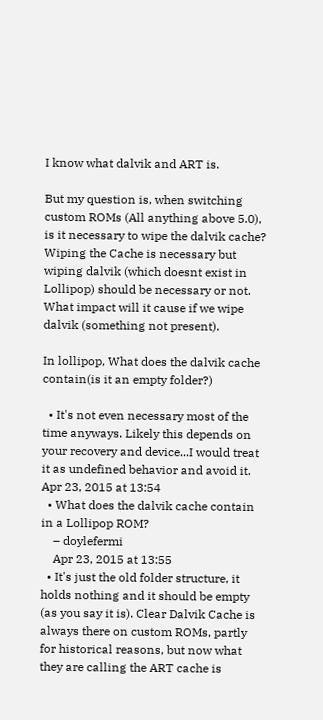I know what dalvik and ART is.

But my question is, when switching custom ROMs (All anything above 5.0), is it necessary to wipe the dalvik cache? Wiping the Cache is necessary but wiping dalvik (which doesnt exist in Lollipop) should be necessary or not. What impact will it cause if we wipe dalvik (something not present).

In lollipop, What does the dalvik cache contain(is it an empty folder?)

  • It's not even necessary most of the time anyways. Likely this depends on your recovery and device...I would treat it as undefined behavior and avoid it. Apr 23, 2015 at 13:54
  • What does the dalvik cache contain in a Lollipop ROM?
    – doylefermi
    Apr 23, 2015 at 13:55
  • It's just the old folder structure, it holds nothing and it should be empty (as you say it is). Clear Dalvik Cache is always there on custom ROMs, partly for historical reasons, but now what they are calling the ART cache is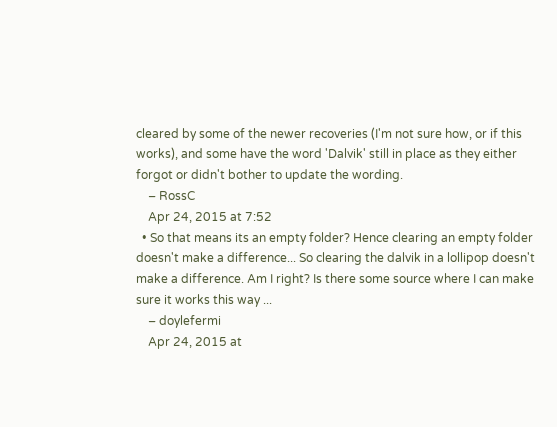cleared by some of the newer recoveries (I'm not sure how, or if this works), and some have the word 'Dalvik' still in place as they either forgot or didn't bother to update the wording.
    – RossC
    Apr 24, 2015 at 7:52
  • So that means its an empty folder? Hence clearing an empty folder doesn't make a difference... So clearing the dalvik in a lollipop doesn't make a difference. Am I right? Is there some source where I can make sure it works this way ...
    – doylefermi
    Apr 24, 2015 at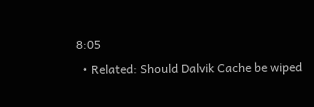8:05
  • Related: Should Dalvik Cache be wiped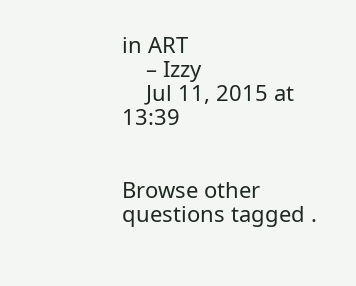in ART
    – Izzy
    Jul 11, 2015 at 13:39


Browse other questions tagged .